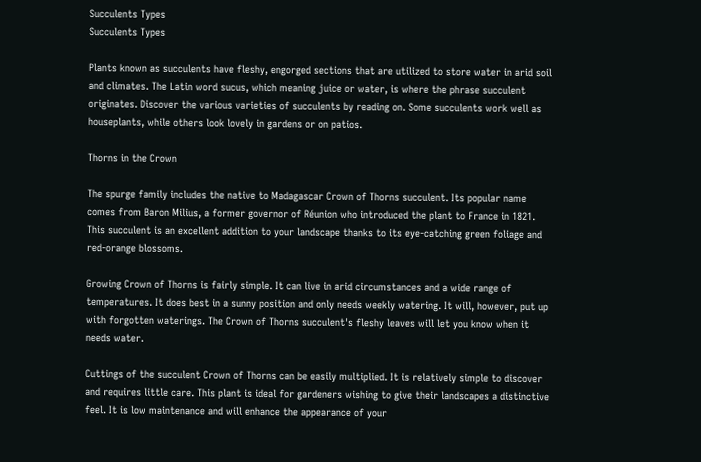Succulents Types
Succulents Types

Plants known as succulents have fleshy, engorged sections that are utilized to store water in arid soil and climates. The Latin word sucus, which meaning juice or water, is where the phrase succulent originates. Discover the various varieties of succulents by reading on. Some succulents work well as houseplants, while others look lovely in gardens or on patios.

Thorns in the Crown

The spurge family includes the native to Madagascar Crown of Thorns succulent. Its popular name comes from Baron Milius, a former governor of Réunion who introduced the plant to France in 1821. This succulent is an excellent addition to your landscape thanks to its eye-catching green foliage and red-orange blossoms.

Growing Crown of Thorns is fairly simple. It can live in arid circumstances and a wide range of temperatures. It does best in a sunny position and only needs weekly watering. It will, however, put up with forgotten waterings. The Crown of Thorns succulent's fleshy leaves will let you know when it needs water.

Cuttings of the succulent Crown of Thorns can be easily multiplied. It is relatively simple to discover and requires little care. This plant is ideal for gardeners wishing to give their landscapes a distinctive feel. It is low maintenance and will enhance the appearance of your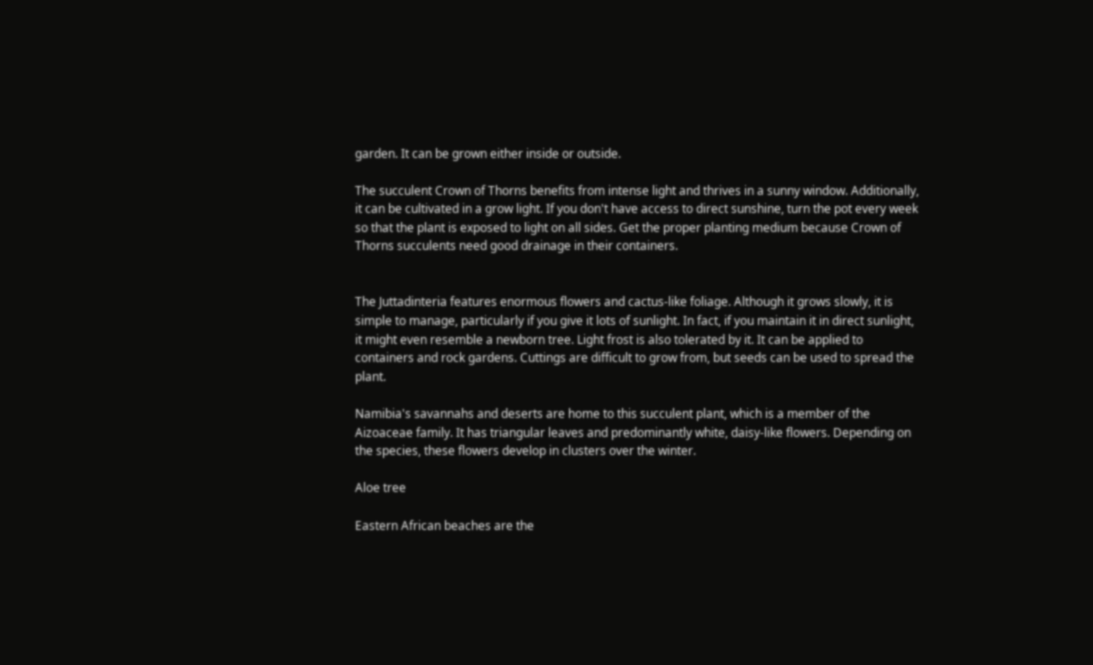garden. It can be grown either inside or outside.

The succulent Crown of Thorns benefits from intense light and thrives in a sunny window. Additionally, it can be cultivated in a grow light. If you don't have access to direct sunshine, turn the pot every week so that the plant is exposed to light on all sides. Get the proper planting medium because Crown of Thorns succulents need good drainage in their containers.


The Juttadinteria features enormous flowers and cactus-like foliage. Although it grows slowly, it is simple to manage, particularly if you give it lots of sunlight. In fact, if you maintain it in direct sunlight, it might even resemble a newborn tree. Light frost is also tolerated by it. It can be applied to containers and rock gardens. Cuttings are difficult to grow from, but seeds can be used to spread the plant.

Namibia's savannahs and deserts are home to this succulent plant, which is a member of the Aizoaceae family. It has triangular leaves and predominantly white, daisy-like flowers. Depending on the species, these flowers develop in clusters over the winter.

Aloe tree

Eastern African beaches are the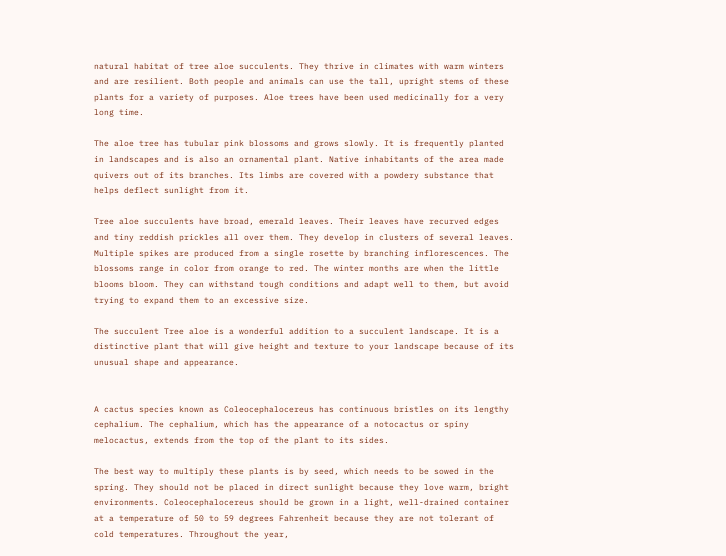natural habitat of tree aloe succulents. They thrive in climates with warm winters and are resilient. Both people and animals can use the tall, upright stems of these plants for a variety of purposes. Aloe trees have been used medicinally for a very long time.

The aloe tree has tubular pink blossoms and grows slowly. It is frequently planted in landscapes and is also an ornamental plant. Native inhabitants of the area made quivers out of its branches. Its limbs are covered with a powdery substance that helps deflect sunlight from it.

Tree aloe succulents have broad, emerald leaves. Their leaves have recurved edges and tiny reddish prickles all over them. They develop in clusters of several leaves. Multiple spikes are produced from a single rosette by branching inflorescences. The blossoms range in color from orange to red. The winter months are when the little blooms bloom. They can withstand tough conditions and adapt well to them, but avoid trying to expand them to an excessive size.

The succulent Tree aloe is a wonderful addition to a succulent landscape. It is a distinctive plant that will give height and texture to your landscape because of its unusual shape and appearance.


A cactus species known as Coleocephalocereus has continuous bristles on its lengthy cephalium. The cephalium, which has the appearance of a notocactus or spiny melocactus, extends from the top of the plant to its sides.

The best way to multiply these plants is by seed, which needs to be sowed in the spring. They should not be placed in direct sunlight because they love warm, bright environments. Coleocephalocereus should be grown in a light, well-drained container at a temperature of 50 to 59 degrees Fahrenheit because they are not tolerant of cold temperatures. Throughout the year,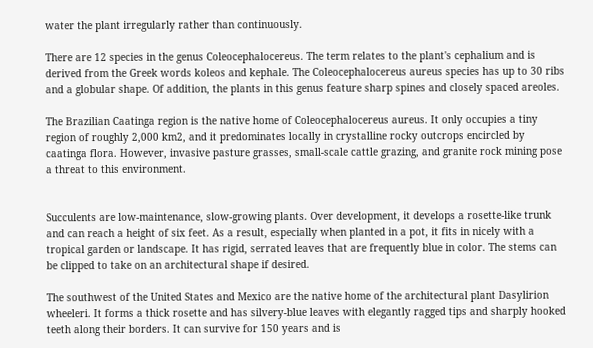water the plant irregularly rather than continuously.

There are 12 species in the genus Coleocephalocereus. The term relates to the plant's cephalium and is derived from the Greek words koleos and kephale. The Coleocephalocereus aureus species has up to 30 ribs and a globular shape. Of addition, the plants in this genus feature sharp spines and closely spaced areoles.

The Brazilian Caatinga region is the native home of Coleocephalocereus aureus. It only occupies a tiny region of roughly 2,000 km2, and it predominates locally in crystalline rocky outcrops encircled by caatinga flora. However, invasive pasture grasses, small-scale cattle grazing, and granite rock mining pose a threat to this environment.


Succulents are low-maintenance, slow-growing plants. Over development, it develops a rosette-like trunk and can reach a height of six feet. As a result, especially when planted in a pot, it fits in nicely with a tropical garden or landscape. It has rigid, serrated leaves that are frequently blue in color. The stems can be clipped to take on an architectural shape if desired.

The southwest of the United States and Mexico are the native home of the architectural plant Dasylirion wheeleri. It forms a thick rosette and has silvery-blue leaves with elegantly ragged tips and sharply hooked teeth along their borders. It can survive for 150 years and is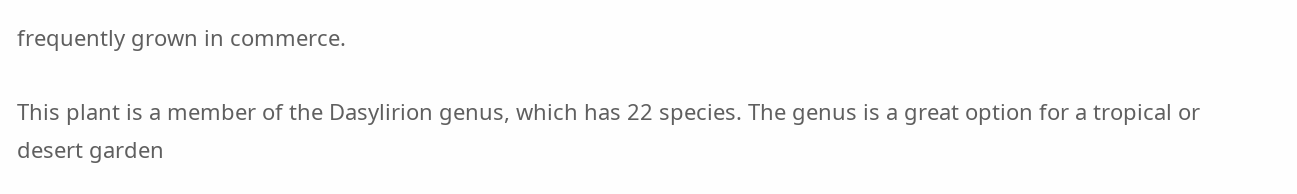frequently grown in commerce.

This plant is a member of the Dasylirion genus, which has 22 species. The genus is a great option for a tropical or desert garden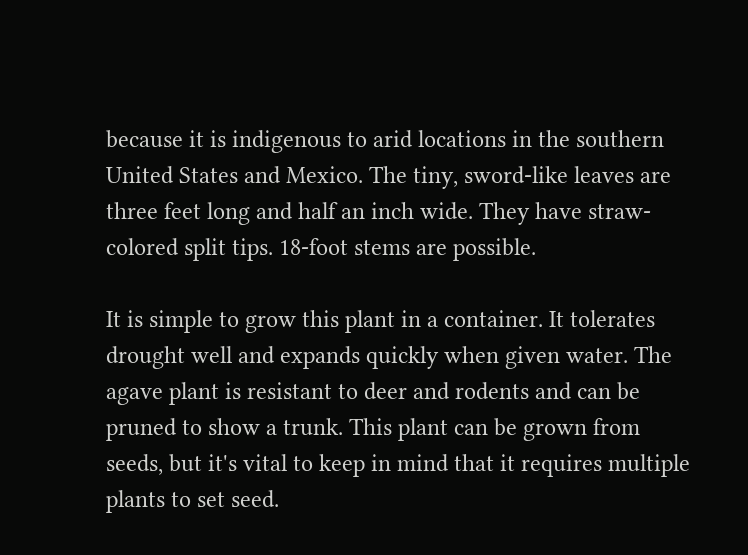because it is indigenous to arid locations in the southern United States and Mexico. The tiny, sword-like leaves are three feet long and half an inch wide. They have straw-colored split tips. 18-foot stems are possible.

It is simple to grow this plant in a container. It tolerates drought well and expands quickly when given water. The agave plant is resistant to deer and rodents and can be pruned to show a trunk. This plant can be grown from seeds, but it's vital to keep in mind that it requires multiple plants to set seed.